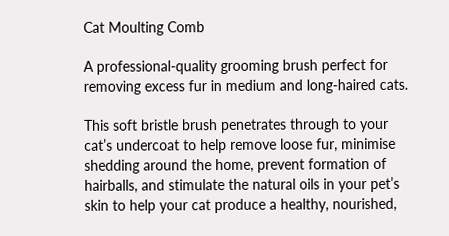Cat Moulting Comb

A professional-quality grooming brush perfect for removing excess fur in medium and long-haired cats.

This soft bristle brush penetrates through to your cat’s undercoat to help remove loose fur, minimise shedding around the home, prevent formation of hairballs, and stimulate the natural oils in your pet’s skin to help your cat produce a healthy, nourished,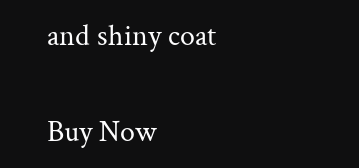and shiny coat

Buy Now